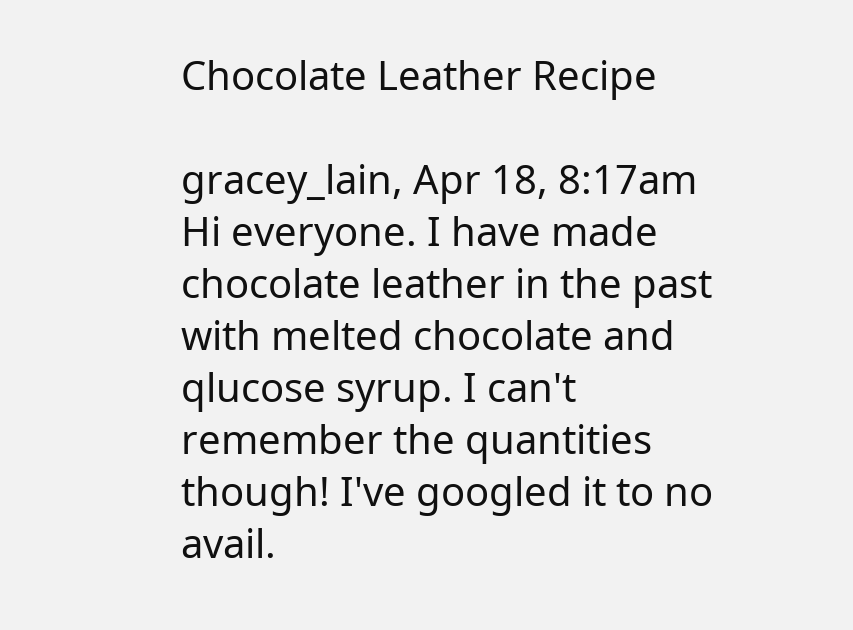Chocolate Leather Recipe

gracey_lain, Apr 18, 8:17am
Hi everyone. I have made chocolate leather in the past with melted chocolate and qlucose syrup. I can't remember the quantities though! I've googled it to no avail.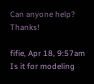Can anyone help? Thanks!

fifie, Apr 18, 9:57am
Is it for modeling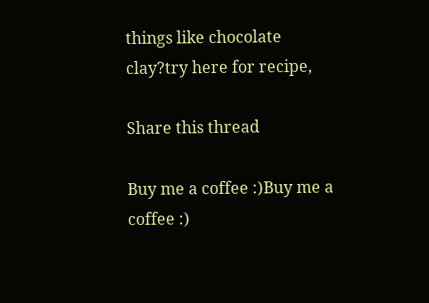things like chocolate clay?try here for recipe,

Share this thread

Buy me a coffee :)Buy me a coffee :)